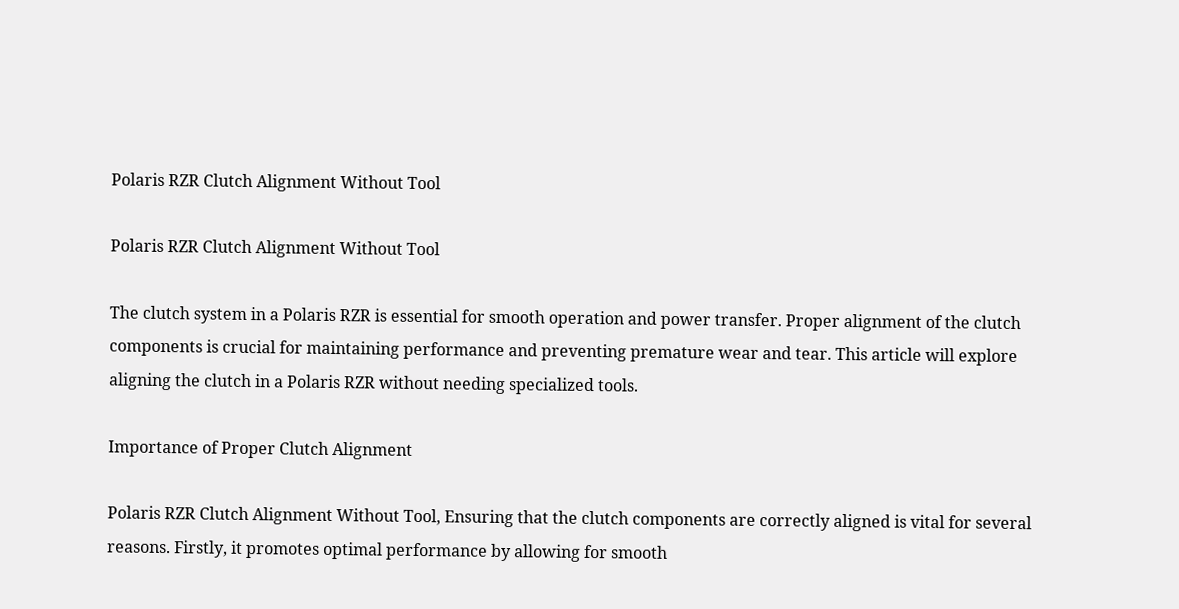Polaris RZR Clutch Alignment Without Tool

Polaris RZR Clutch Alignment Without Tool

The clutch system in a Polaris RZR is essential for smooth operation and power transfer. Proper alignment of the clutch components is crucial for maintaining performance and preventing premature wear and tear. This article will explore aligning the clutch in a Polaris RZR without needing specialized tools.

Importance of Proper Clutch Alignment

Polaris RZR Clutch Alignment Without Tool, Ensuring that the clutch components are correctly aligned is vital for several reasons. Firstly, it promotes optimal performance by allowing for smooth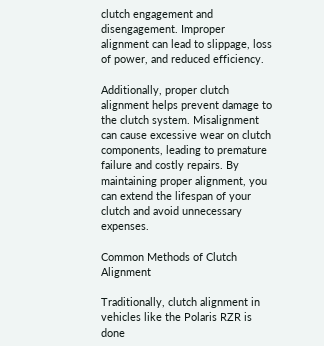clutch engagement and disengagement. Improper alignment can lead to slippage, loss of power, and reduced efficiency.

Additionally, proper clutch alignment helps prevent damage to the clutch system. Misalignment can cause excessive wear on clutch components, leading to premature failure and costly repairs. By maintaining proper alignment, you can extend the lifespan of your clutch and avoid unnecessary expenses.

Common Methods of Clutch Alignment

Traditionally, clutch alignment in vehicles like the Polaris RZR is done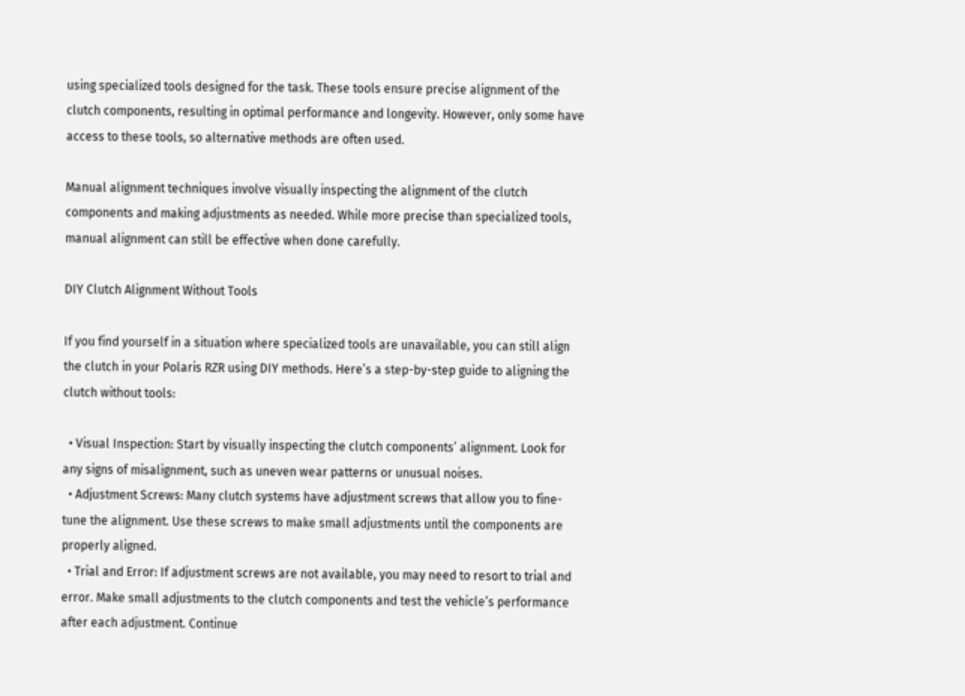using specialized tools designed for the task. These tools ensure precise alignment of the clutch components, resulting in optimal performance and longevity. However, only some have access to these tools, so alternative methods are often used.

Manual alignment techniques involve visually inspecting the alignment of the clutch components and making adjustments as needed. While more precise than specialized tools, manual alignment can still be effective when done carefully.

DIY Clutch Alignment Without Tools

If you find yourself in a situation where specialized tools are unavailable, you can still align the clutch in your Polaris RZR using DIY methods. Here’s a step-by-step guide to aligning the clutch without tools:

  • Visual Inspection: Start by visually inspecting the clutch components’ alignment. Look for any signs of misalignment, such as uneven wear patterns or unusual noises.
  • Adjustment Screws: Many clutch systems have adjustment screws that allow you to fine-tune the alignment. Use these screws to make small adjustments until the components are properly aligned.
  • Trial and Error: If adjustment screws are not available, you may need to resort to trial and error. Make small adjustments to the clutch components and test the vehicle’s performance after each adjustment. Continue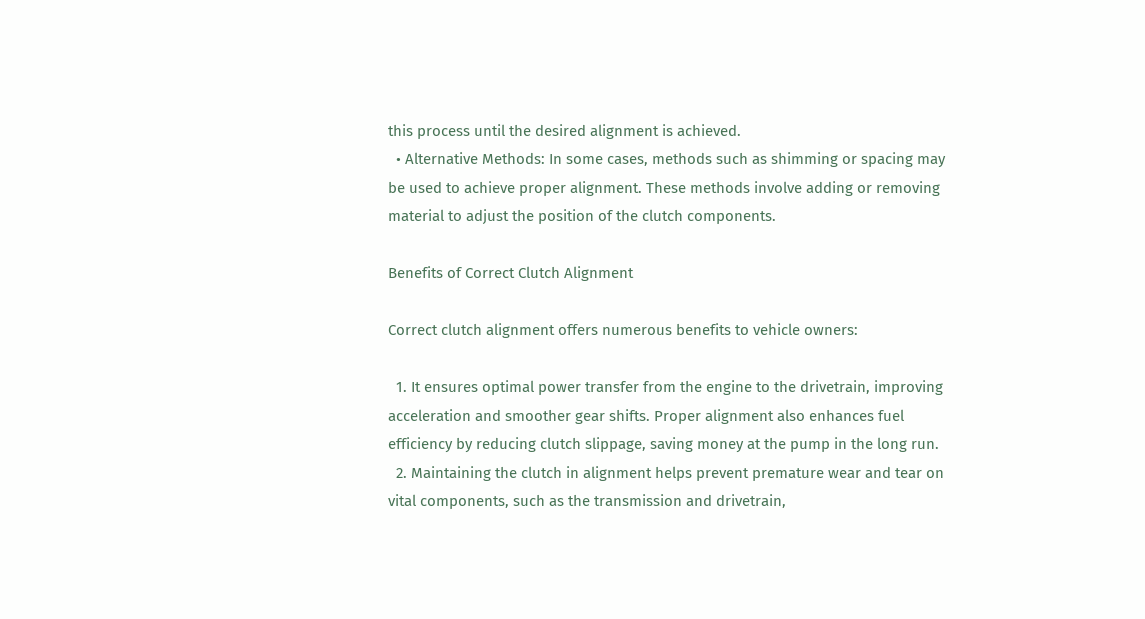this process until the desired alignment is achieved.
  • Alternative Methods: In some cases, methods such as shimming or spacing may be used to achieve proper alignment. These methods involve adding or removing material to adjust the position of the clutch components.

Benefits of Correct Clutch Alignment

Correct clutch alignment offers numerous benefits to vehicle owners:

  1. It ensures optimal power transfer from the engine to the drivetrain, improving acceleration and smoother gear shifts. Proper alignment also enhances fuel efficiency by reducing clutch slippage, saving money at the pump in the long run.
  2. Maintaining the clutch in alignment helps prevent premature wear and tear on vital components, such as the transmission and drivetrain,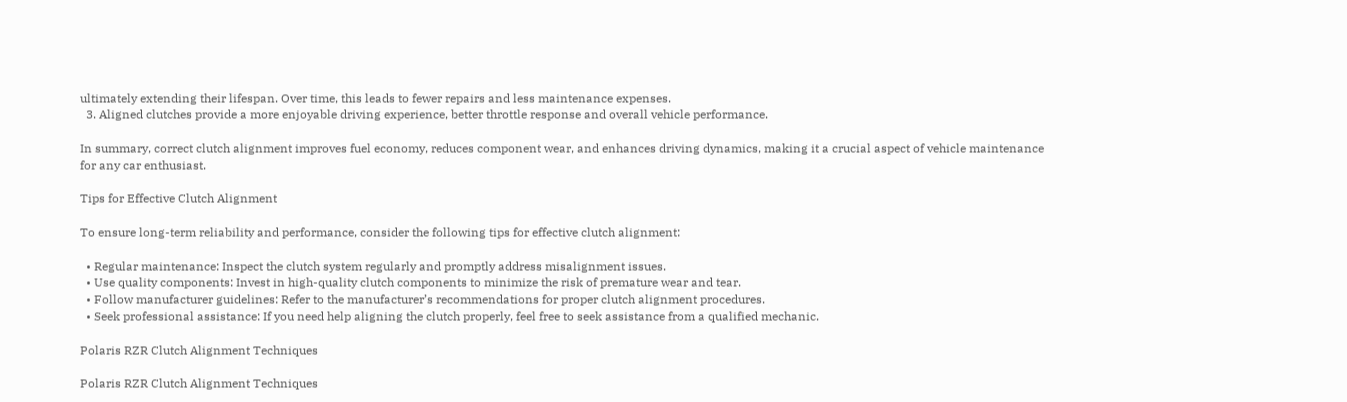ultimately extending their lifespan. Over time, this leads to fewer repairs and less maintenance expenses.
  3. Aligned clutches provide a more enjoyable driving experience, better throttle response and overall vehicle performance.

In summary, correct clutch alignment improves fuel economy, reduces component wear, and enhances driving dynamics, making it a crucial aspect of vehicle maintenance for any car enthusiast.

Tips for Effective Clutch Alignment

To ensure long-term reliability and performance, consider the following tips for effective clutch alignment:

  • Regular maintenance: Inspect the clutch system regularly and promptly address misalignment issues.
  • Use quality components: Invest in high-quality clutch components to minimize the risk of premature wear and tear.
  • Follow manufacturer guidelines: Refer to the manufacturer’s recommendations for proper clutch alignment procedures.
  • Seek professional assistance: If you need help aligning the clutch properly, feel free to seek assistance from a qualified mechanic.

Polaris RZR Clutch Alignment Techniques

Polaris RZR Clutch Alignment Techniques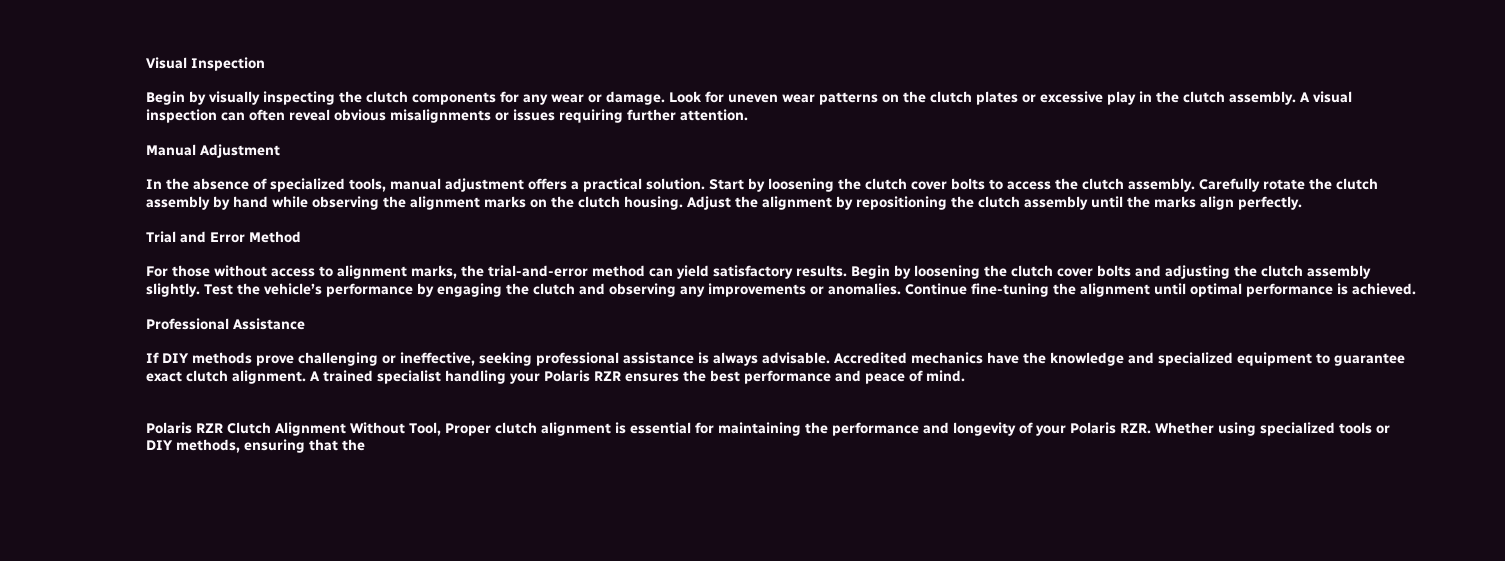Visual Inspection

Begin by visually inspecting the clutch components for any wear or damage. Look for uneven wear patterns on the clutch plates or excessive play in the clutch assembly. A visual inspection can often reveal obvious misalignments or issues requiring further attention.

Manual Adjustment

In the absence of specialized tools, manual adjustment offers a practical solution. Start by loosening the clutch cover bolts to access the clutch assembly. Carefully rotate the clutch assembly by hand while observing the alignment marks on the clutch housing. Adjust the alignment by repositioning the clutch assembly until the marks align perfectly.

Trial and Error Method

For those without access to alignment marks, the trial-and-error method can yield satisfactory results. Begin by loosening the clutch cover bolts and adjusting the clutch assembly slightly. Test the vehicle’s performance by engaging the clutch and observing any improvements or anomalies. Continue fine-tuning the alignment until optimal performance is achieved.

Professional Assistance

If DIY methods prove challenging or ineffective, seeking professional assistance is always advisable. Accredited mechanics have the knowledge and specialized equipment to guarantee exact clutch alignment. A trained specialist handling your Polaris RZR ensures the best performance and peace of mind.


Polaris RZR Clutch Alignment Without Tool, Proper clutch alignment is essential for maintaining the performance and longevity of your Polaris RZR. Whether using specialized tools or DIY methods, ensuring that the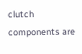clutch components are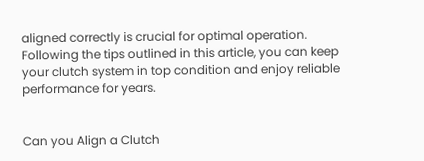aligned correctly is crucial for optimal operation. Following the tips outlined in this article, you can keep your clutch system in top condition and enjoy reliable performance for years.


Can you Align a Clutch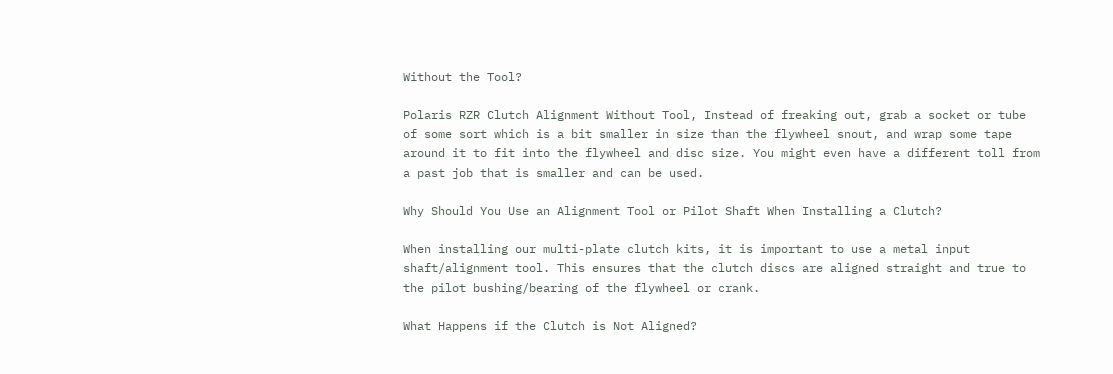Without the Tool?

Polaris RZR Clutch Alignment Without Tool, Instead of freaking out, grab a socket or tube of some sort which is a bit smaller in size than the flywheel snout, and wrap some tape around it to fit into the flywheel and disc size. You might even have a different toll from a past job that is smaller and can be used.

Why Should You Use an Alignment Tool or Pilot Shaft When Installing a Clutch?

When installing our multi-plate clutch kits, it is important to use a metal input shaft/alignment tool. This ensures that the clutch discs are aligned straight and true to the pilot bushing/bearing of the flywheel or crank.

What Happens if the Clutch is Not Aligned?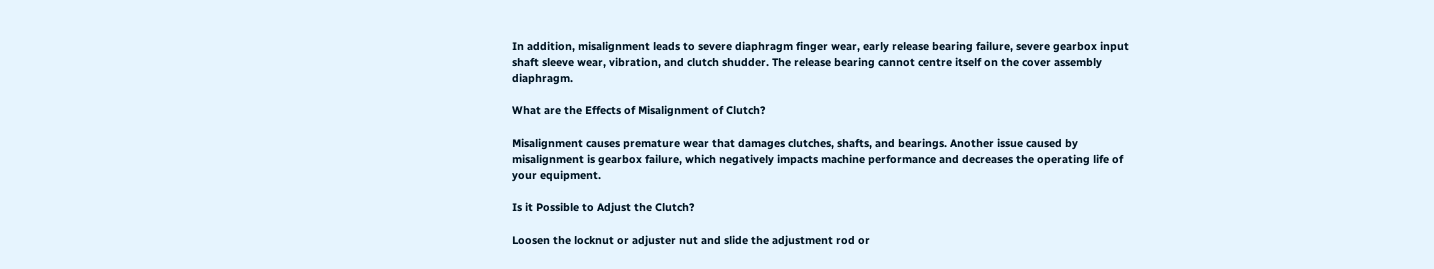In addition, misalignment leads to severe diaphragm finger wear, early release bearing failure, severe gearbox input shaft sleeve wear, vibration, and clutch shudder. The release bearing cannot centre itself on the cover assembly diaphragm.

What are the Effects of Misalignment of Clutch?

Misalignment causes premature wear that damages clutches, shafts, and bearings. Another issue caused by misalignment is gearbox failure, which negatively impacts machine performance and decreases the operating life of your equipment.

Is it Possible to Adjust the Clutch?

Loosen the locknut or adjuster nut and slide the adjustment rod or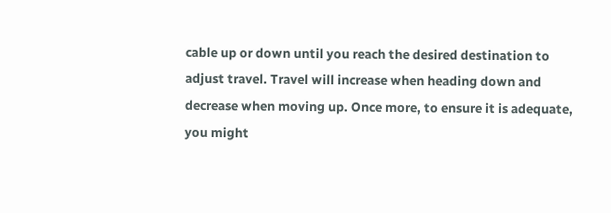cable up or down until you reach the desired destination to adjust travel. Travel will increase when heading down and decrease when moving up. Once more, to ensure it is adequate, you might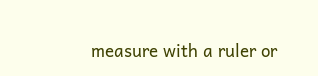measure with a ruler or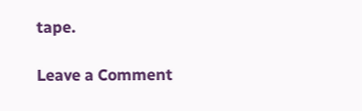tape.

Leave a Comment